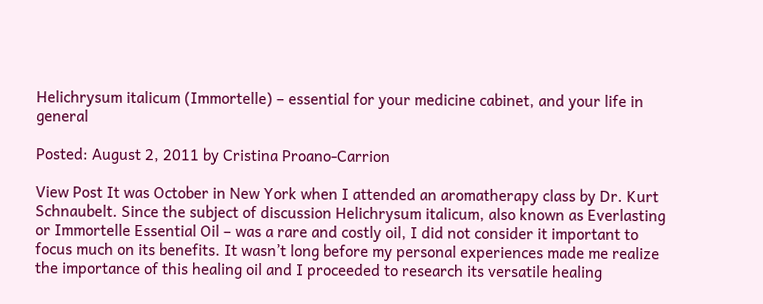Helichrysum italicum (Immortelle) – essential for your medicine cabinet, and your life in general

Posted: August 2, 2011 by Cristina Proano-Carrion

View Post It was October in New York when I attended an aromatherapy class by Dr. Kurt Schnaubelt. Since the subject of discussion Helichrysum italicum, also known as Everlasting or Immortelle Essential Oil – was a rare and costly oil, I did not consider it important to focus much on its benefits. It wasn’t long before my personal experiences made me realize the importance of this healing oil and I proceeded to research its versatile healing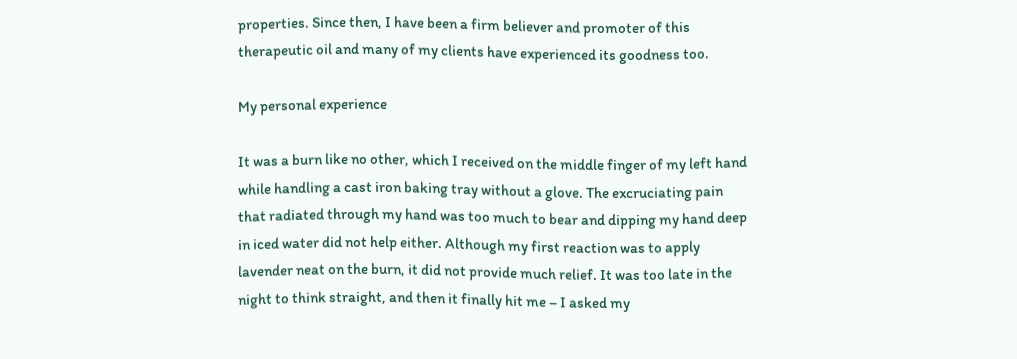properties. Since then, I have been a firm believer and promoter of this therapeutic oil and many of my clients have experienced its goodness too.

My personal experience

It was a burn like no other, which I received on the middle finger of my left hand while handling a cast iron baking tray without a glove. The excruciating pain that radiated through my hand was too much to bear and dipping my hand deep in iced water did not help either. Although my first reaction was to apply lavender neat on the burn, it did not provide much relief. It was too late in the night to think straight, and then it finally hit me – I asked my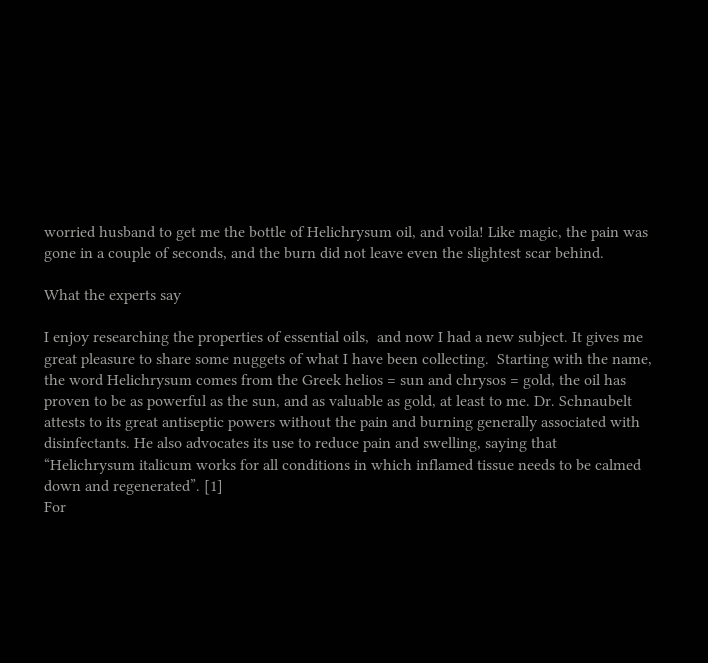worried husband to get me the bottle of Helichrysum oil, and voila! Like magic, the pain was gone in a couple of seconds, and the burn did not leave even the slightest scar behind.

What the experts say

I enjoy researching the properties of essential oils,  and now I had a new subject. It gives me great pleasure to share some nuggets of what I have been collecting.  Starting with the name, the word Helichrysum comes from the Greek helios = sun and chrysos = gold, the oil has proven to be as powerful as the sun, and as valuable as gold, at least to me. Dr. Schnaubelt attests to its great antiseptic powers without the pain and burning generally associated with disinfectants. He also advocates its use to reduce pain and swelling, saying that
“Helichrysum italicum works for all conditions in which inflamed tissue needs to be calmed down and regenerated”. [1]
For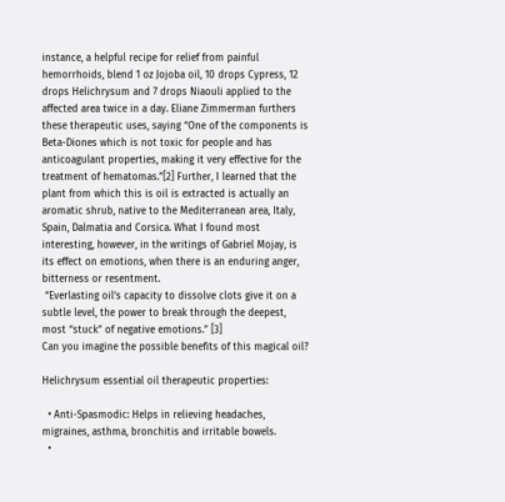instance, a helpful recipe for relief from painful hemorrhoids, blend 1 oz Jojoba oil, 10 drops Cypress, 12 drops Helichrysum and 7 drops Niaouli applied to the affected area twice in a day. Eliane Zimmerman furthers these therapeutic uses, saying “One of the components is Beta-Diones which is not toxic for people and has anticoagulant properties, making it very effective for the treatment of hematomas.”[2] Further, I learned that the plant from which this is oil is extracted is actually an aromatic shrub, native to the Mediterranean area, Italy, Spain, Dalmatia and Corsica. What I found most interesting, however, in the writings of Gabriel Mojay, is its effect on emotions, when there is an enduring anger, bitterness or resentment.
 “Everlasting oil’s capacity to dissolve clots give it on a subtle level, the power to break through the deepest, most “stuck” of negative emotions.” [3]
Can you imagine the possible benefits of this magical oil?

Helichrysum essential oil therapeutic properties:

  • Anti-Spasmodic: Helps in relieving headaches, migraines, asthma, bronchitis and irritable bowels.
  •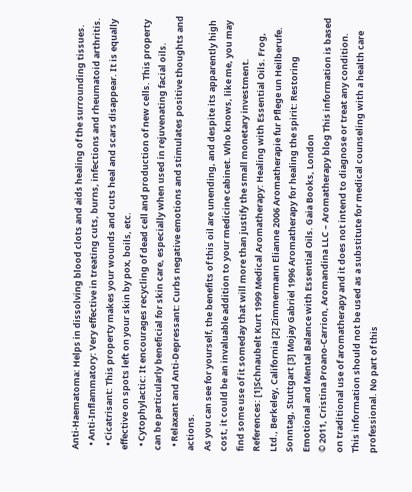Anti-Haematoma: Helps in dissolving blood clots and aids healing of the surrounding tissues.
  • Anti-Inflammatory: Very effective in treating cuts, burns, infections and rheumatoid arthritis.
  • Cicatrisant: This property makes your wounds and cuts heal and scars disappear. It is equally effective on spots left on your skin by pox, boils, etc.
  • Cytophylactic: It encourages recycling of dead cell and production of new cells. This property can be particularly beneficial for skin care, especially when used in rejuvenating facial oils.
  • Relaxant and Anti-Depressant: Curbs negative emotions and stimulates positive thoughts and actions.
As you can see for yourself, the benefits of this oil are unending, and despite its apparently high cost, it could be an invaluable addition to your medicine cabinet. Who knows, like me, you may find some use of it someday that will more than justify the small monetary investment. References: [1]Schnaubelt Kurt 1999 Medical Aromatherapy: Healing with Essential Oils. Frog, Ltd., Berkeley, California [2] Zimmermann Elianne 2006 Aromatherapie fur Pflege un Heilberufe. Sonntag, Stuttgart [3] Mojay Gabriel 1996 Aromatherapy for healing the spirit: Restoring Emotional and Mental Balance with Essential Oils. Gaia Books, London
© 2011, Cristina Proano-Carrion, Aromandina LLC – Aromatherapy blog This information is based on traditional use of aromatherapy and it does not intend to diagnose or treat any condition. This information should not be used as a substitute for medical counseling with a health care professional. No part of this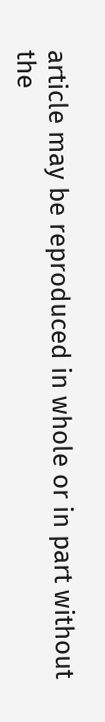article may be reproduced in whole or in part without the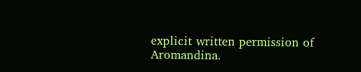explicit written permission of Aromandina.